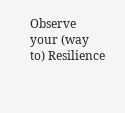Observe your (way to) Resilience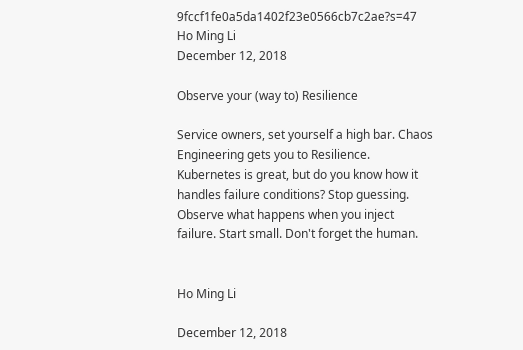9fccf1fe0a5da1402f23e0566cb7c2ae?s=47 Ho Ming Li
December 12, 2018

Observe your (way to) Resilience

Service owners, set yourself a high bar. Chaos Engineering gets you to Resilience. Kubernetes is great, but do you know how it handles failure conditions? Stop guessing. Observe what happens when you inject failure. Start small. Don't forget the human.


Ho Ming Li

December 12, 2018